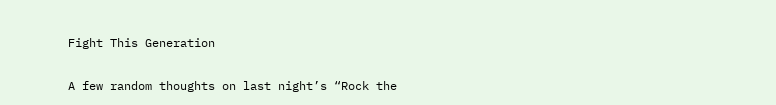Fight This Generation

A few random thoughts on last night’s “Rock the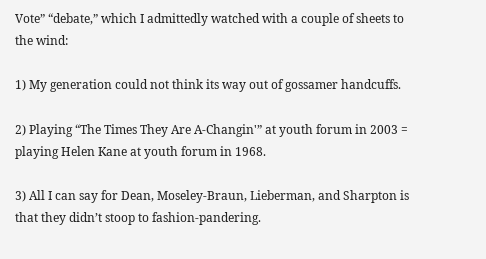Vote” “debate,” which I admittedly watched with a couple of sheets to the wind:

1) My generation could not think its way out of gossamer handcuffs.

2) Playing “The Times They Are A-Changin'” at youth forum in 2003 = playing Helen Kane at youth forum in 1968.

3) All I can say for Dean, Moseley-Braun, Lieberman, and Sharpton is that they didn’t stoop to fashion-pandering.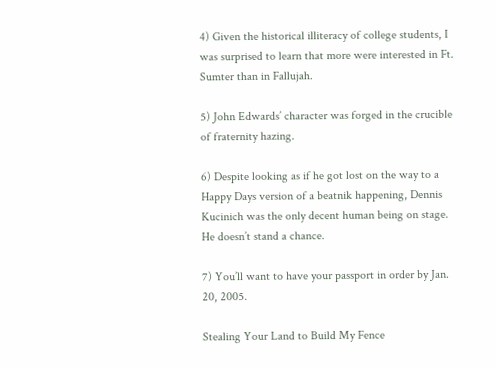4) Given the historical illiteracy of college students, I was surprised to learn that more were interested in Ft. Sumter than in Fallujah.

5) John Edwards’ character was forged in the crucible of fraternity hazing.

6) Despite looking as if he got lost on the way to a Happy Days version of a beatnik happening, Dennis Kucinich was the only decent human being on stage. He doesn’t stand a chance.

7) You’ll want to have your passport in order by Jan. 20, 2005.

Stealing Your Land to Build My Fence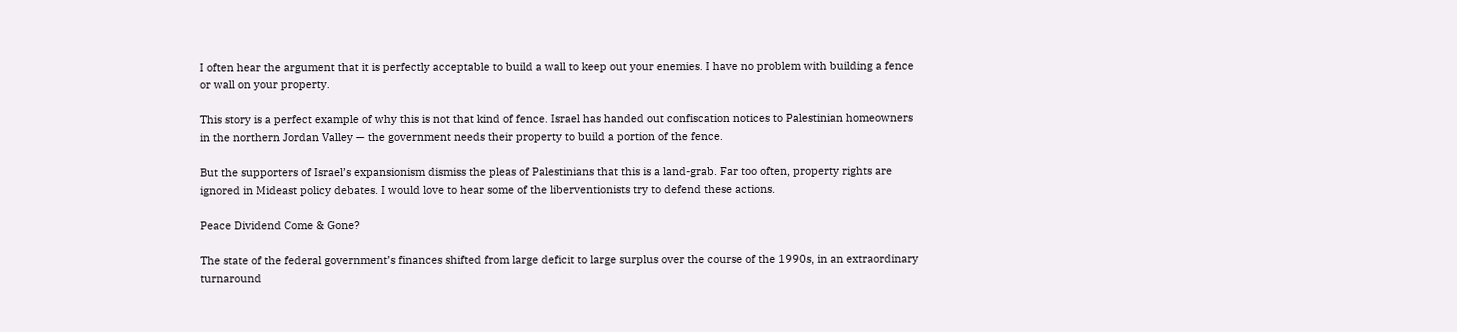I often hear the argument that it is perfectly acceptable to build a wall to keep out your enemies. I have no problem with building a fence or wall on your property.

This story is a perfect example of why this is not that kind of fence. Israel has handed out confiscation notices to Palestinian homeowners in the northern Jordan Valley — the government needs their property to build a portion of the fence.

But the supporters of Israel’s expansionism dismiss the pleas of Palestinians that this is a land-grab. Far too often, property rights are ignored in Mideast policy debates. I would love to hear some of the liberventionists try to defend these actions.

Peace Dividend Come & Gone?

The state of the federal government’s finances shifted from large deficit to large surplus over the course of the 1990s, in an extraordinary turnaround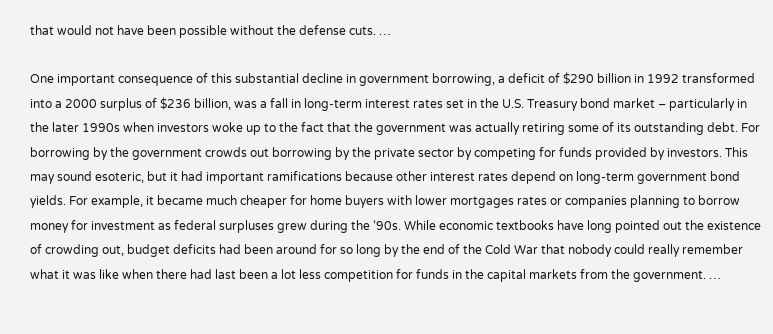that would not have been possible without the defense cuts. …

One important consequence of this substantial decline in government borrowing, a deficit of $290 billion in 1992 transformed into a 2000 surplus of $236 billion, was a fall in long-term interest rates set in the U.S. Treasury bond market – particularly in the later 1990s when investors woke up to the fact that the government was actually retiring some of its outstanding debt. For borrowing by the government crowds out borrowing by the private sector by competing for funds provided by investors. This may sound esoteric, but it had important ramifications because other interest rates depend on long-term government bond yields. For example, it became much cheaper for home buyers with lower mortgages rates or companies planning to borrow money for investment as federal surpluses grew during the ‘90s. While economic textbooks have long pointed out the existence of crowding out, budget deficits had been around for so long by the end of the Cold War that nobody could really remember what it was like when there had last been a lot less competition for funds in the capital markets from the government. …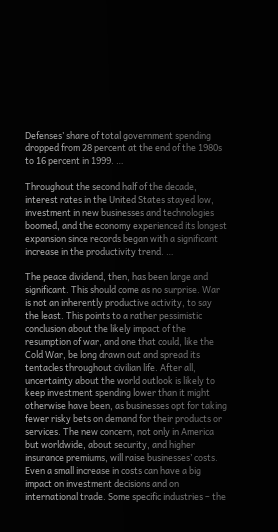Defenses’ share of total government spending dropped from 28 percent at the end of the 1980s to 16 percent in 1999. …

Throughout the second half of the decade, interest rates in the United States stayed low, investment in new businesses and technologies boomed, and the economy experienced its longest expansion since records began with a significant increase in the productivity trend. …

The peace dividend, then, has been large and significant. This should come as no surprise. War is not an inherently productive activity, to say the least. This points to a rather pessimistic conclusion about the likely impact of the resumption of war, and one that could, like the Cold War, be long drawn out and spread its tentacles throughout civilian life. After all, uncertainty about the world outlook is likely to keep investment spending lower than it might otherwise have been, as businesses opt for taking fewer risky bets on demand for their products or services. The new concern, not only in America but worldwide, about security, and higher insurance premiums, will raise businesses’ costs. Even a small increase in costs can have a big impact on investment decisions and on international trade. Some specific industries – the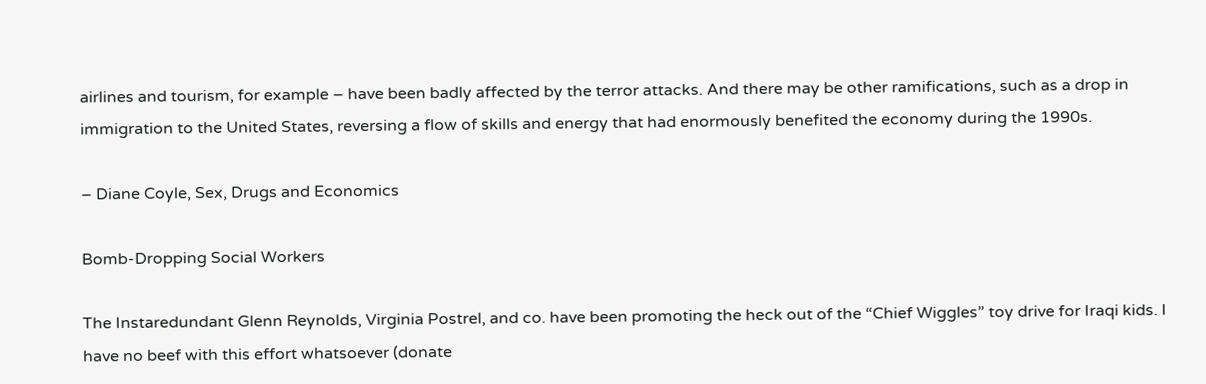airlines and tourism, for example – have been badly affected by the terror attacks. And there may be other ramifications, such as a drop in immigration to the United States, reversing a flow of skills and energy that had enormously benefited the economy during the 1990s.

– Diane Coyle, Sex, Drugs and Economics

Bomb-Dropping Social Workers

The Instaredundant Glenn Reynolds, Virginia Postrel, and co. have been promoting the heck out of the “Chief Wiggles” toy drive for Iraqi kids. I have no beef with this effort whatsoever (donate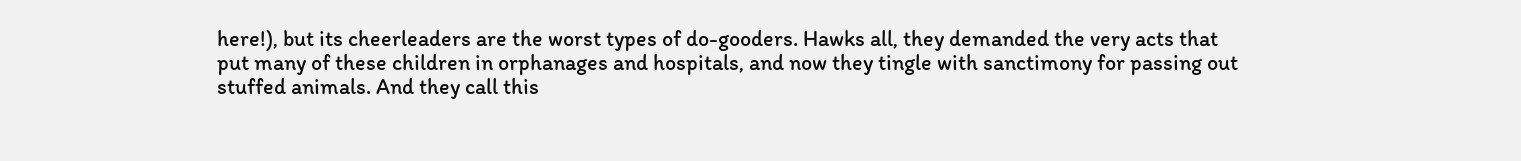here!), but its cheerleaders are the worst types of do-gooders. Hawks all, they demanded the very acts that put many of these children in orphanages and hospitals, and now they tingle with sanctimony for passing out stuffed animals. And they call this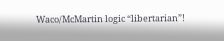Waco/McMartin logic “libertarian”!